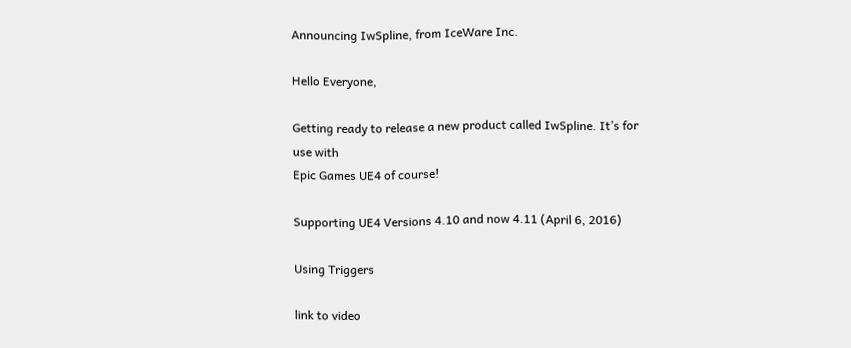Announcing IwSpline, from IceWare Inc.

Hello Everyone,

Getting ready to release a new product called IwSpline. It’s for use with
Epic Games UE4 of course!

Supporting UE4 Versions 4.10 and now 4.11 (April 6, 2016)

Using Triggers

link to video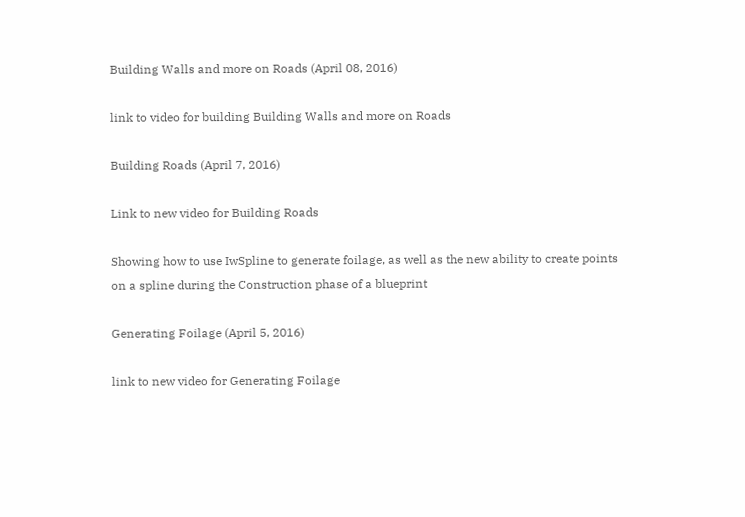Building Walls and more on Roads (April 08, 2016)

link to video for building Building Walls and more on Roads

Building Roads (April 7, 2016)

Link to new video for Building Roads

Showing how to use IwSpline to generate foilage, as well as the new ability to create points
on a spline during the Construction phase of a blueprint

Generating Foilage (April 5, 2016)

link to new video for Generating Foilage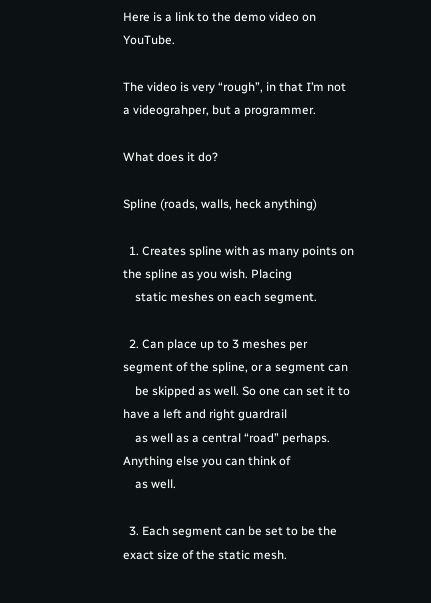Here is a link to the demo video on YouTube.

The video is very “rough”, in that I’m not a videograhper, but a programmer.

What does it do?

Spline (roads, walls, heck anything)

  1. Creates spline with as many points on the spline as you wish. Placing
    static meshes on each segment.

  2. Can place up to 3 meshes per segment of the spline, or a segment can
    be skipped as well. So one can set it to have a left and right guardrail
    as well as a central “road” perhaps. Anything else you can think of
    as well.

  3. Each segment can be set to be the exact size of the static mesh.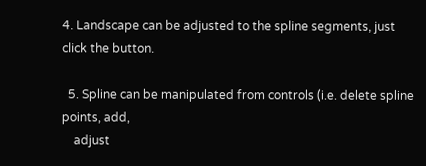4. Landscape can be adjusted to the spline segments, just click the button.

  5. Spline can be manipulated from controls (i.e. delete spline points, add,
    adjust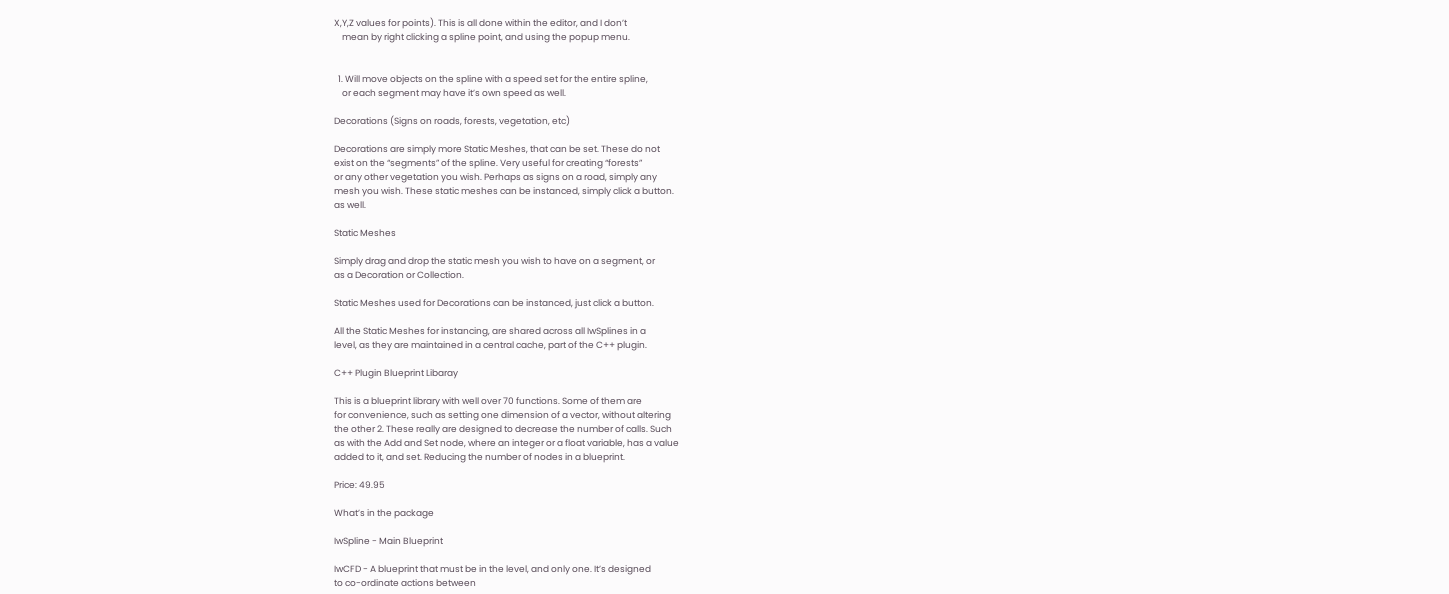X,Y,Z values for points). This is all done within the editor, and I don’t
    mean by right clicking a spline point, and using the popup menu.


  1. Will move objects on the spline with a speed set for the entire spline,
    or each segment may have it’s own speed as well.

Decorations (Signs on roads, forests, vegetation, etc)

Decorations are simply more Static Meshes, that can be set. These do not
exist on the “segments” of the spline. Very useful for creating “forests”
or any other vegetation you wish. Perhaps as signs on a road, simply any
mesh you wish. These static meshes can be instanced, simply click a button.
as well.

Static Meshes

Simply drag and drop the static mesh you wish to have on a segment, or
as a Decoration or Collection.

Static Meshes used for Decorations can be instanced, just click a button.

All the Static Meshes for instancing, are shared across all IwSplines in a
level, as they are maintained in a central cache, part of the C++ plugin.

C++ Plugin Blueprint Libaray

This is a blueprint library with well over 70 functions. Some of them are
for convenience, such as setting one dimension of a vector, without altering
the other 2. These really are designed to decrease the number of calls. Such
as with the Add and Set node, where an integer or a float variable, has a value
added to it, and set. Reducing the number of nodes in a blueprint.

Price: 49.95

What’s in the package

IwSpline - Main Blueprint

IwCFD - A blueprint that must be in the level, and only one. It’s designed
to co-ordinate actions between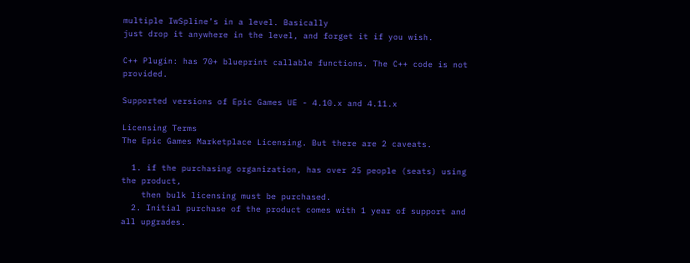multiple IwSpline’s in a level. Basically
just drop it anywhere in the level, and forget it if you wish.

C++ Plugin: has 70+ blueprint callable functions. The C++ code is not provided.

Supported versions of Epic Games UE - 4.10.x and 4.11.x

Licensing Terms
The Epic Games Marketplace Licensing. But there are 2 caveats.

  1. if the purchasing organization, has over 25 people (seats) using the product,
    then bulk licensing must be purchased.
  2. Initial purchase of the product comes with 1 year of support and all upgrades.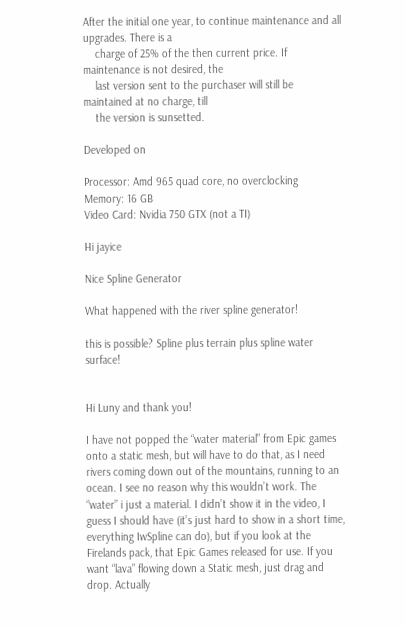After the initial one year, to continue maintenance and all upgrades. There is a
    charge of 25% of the then current price. If maintenance is not desired, the
    last version sent to the purchaser will still be maintained at no charge, till
    the version is sunsetted.

Developed on

Processor: Amd 965 quad core, no overclocking
Memory: 16 GB
Video Card: Nvidia 750 GTX (not a TI)

Hi jayice

Nice Spline Generator

What happened with the river spline generator!

this is possible? Spline plus terrain plus spline water surface!


Hi Luny and thank you!

I have not popped the “water material” from Epic games onto a static mesh, but will have to do that, as I need rivers coming down out of the mountains, running to an ocean. I see no reason why this wouldn’t work. The “water” i just a material. I didn’t show it in the video, I guess I should have (it’s just hard to show in a short time, everything IwSpline can do), but if you look at the Firelands pack, that Epic Games released for use. If you want “lava” flowing down a Static mesh, just drag and drop. Actually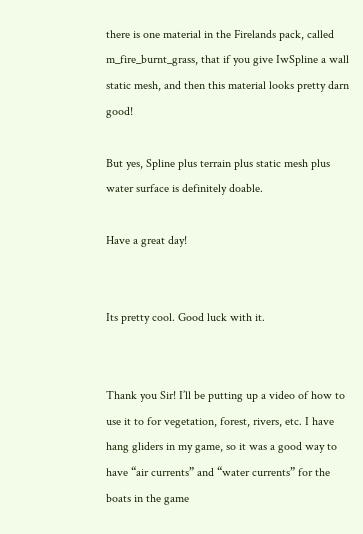there is one material in the Firelands pack, called m_fire_burnt_grass, that if you give IwSpline a wall static mesh, and then this material looks pretty darn good!

But yes, Spline plus terrain plus static mesh plus water surface is definitely doable.

Have a great day!


Its pretty cool. Good luck with it.


Thank you Sir! I’ll be putting up a video of how to use it to for vegetation, forest, rivers, etc. I have hang gliders in my game, so it was a good way to have “air currents” and “water currents” for the boats in the game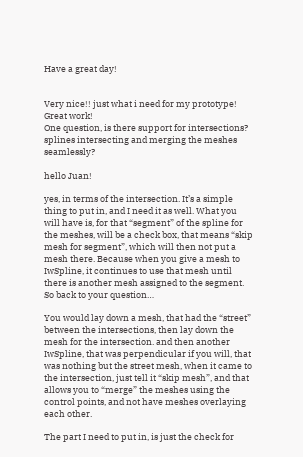Have a great day!


Very nice!! just what i need for my prototype!
Great work!
One question, is there support for intersections? splines intersecting and merging the meshes seamlessly?

hello Juan!

yes, in terms of the intersection. It’s a simple thing to put in, and I need it as well. What you will have is, for that “segment” of the spline for the meshes, will be a check box, that means “skip mesh for segment”, which will then not put a mesh there. Because when you give a mesh to IwSpline, it continues to use that mesh until there is another mesh assigned to the segment. So back to your question…

You would lay down a mesh, that had the “street” between the intersections, then lay down the mesh for the intersection. and then another IwSpline, that was perpendicular if you will, that was nothing but the street mesh, when it came to the intersection, just tell it “skip mesh”, and that allows you to “merge” the meshes using the control points, and not have meshes overlaying each other.

The part I need to put in, is just the check for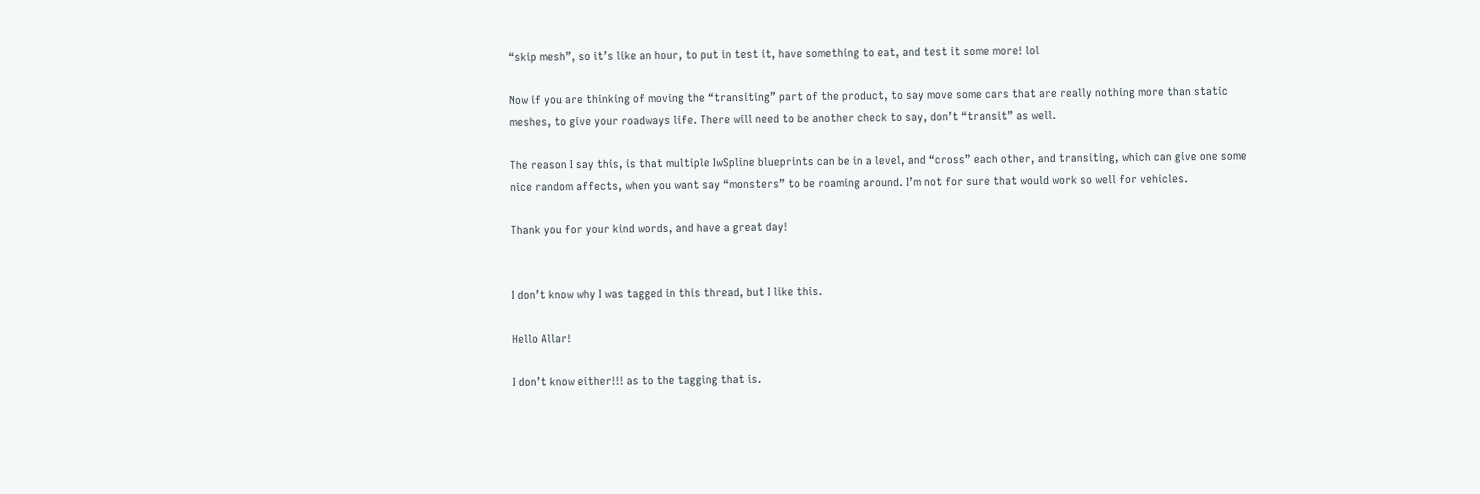“skip mesh”, so it’s like an hour, to put in test it, have something to eat, and test it some more! lol

Now if you are thinking of moving the “transiting” part of the product, to say move some cars that are really nothing more than static meshes, to give your roadways life. There will need to be another check to say, don’t “transit” as well.

The reason I say this, is that multiple IwSpline blueprints can be in a level, and “cross” each other, and transiting, which can give one some nice random affects, when you want say “monsters” to be roaming around. I’m not for sure that would work so well for vehicles.

Thank you for your kind words, and have a great day!


I don’t know why I was tagged in this thread, but I like this.

Hello Allar!

I don’t know either!!! as to the tagging that is.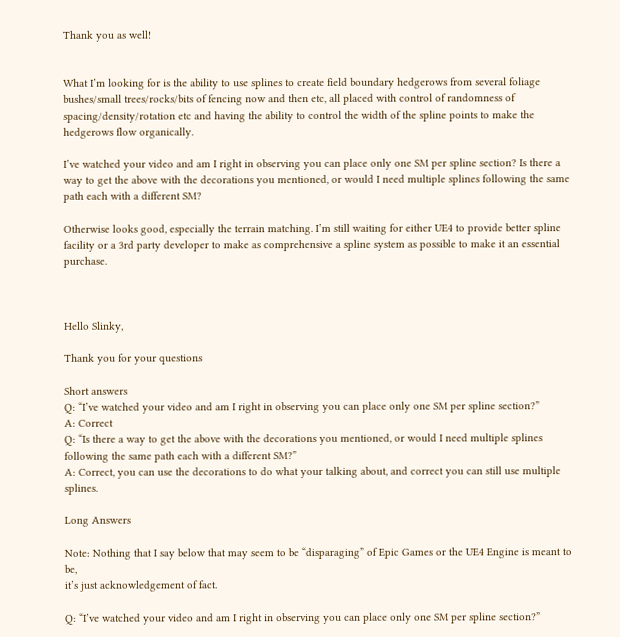Thank you as well!


What I’m looking for is the ability to use splines to create field boundary hedgerows from several foliage bushes/small trees/rocks/bits of fencing now and then etc, all placed with control of randomness of spacing/density/rotation etc and having the ability to control the width of the spline points to make the hedgerows flow organically.

I’ve watched your video and am I right in observing you can place only one SM per spline section? Is there a way to get the above with the decorations you mentioned, or would I need multiple splines following the same path each with a different SM?

Otherwise looks good, especially the terrain matching. I’m still waiting for either UE4 to provide better spline facility or a 3rd party developer to make as comprehensive a spline system as possible to make it an essential purchase.



Hello Slinky,

Thank you for your questions

Short answers
Q: “I’ve watched your video and am I right in observing you can place only one SM per spline section?”
A: Correct
Q: “Is there a way to get the above with the decorations you mentioned, or would I need multiple splines following the same path each with a different SM?”
A: Correct, you can use the decorations to do what your talking about, and correct you can still use multiple splines.

Long Answers

Note: Nothing that I say below that may seem to be “disparaging” of Epic Games or the UE4 Engine is meant to be,
it’s just acknowledgement of fact.

Q: “I’ve watched your video and am I right in observing you can place only one SM per spline section?”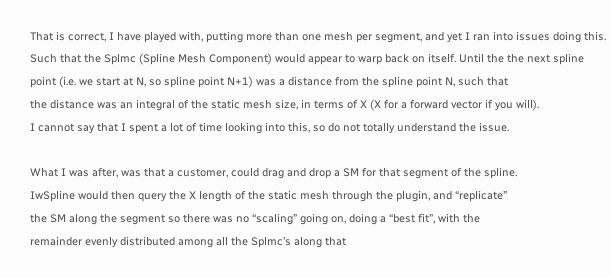That is correct, I have played with, putting more than one mesh per segment, and yet I ran into issues doing this.
Such that the Splmc (Spline Mesh Component) would appear to warp back on itself. Until the the next spline
point (i.e. we start at N, so spline point N+1) was a distance from the spline point N, such that
the distance was an integral of the static mesh size, in terms of X (X for a forward vector if you will).
I cannot say that I spent a lot of time looking into this, so do not totally understand the issue.

What I was after, was that a customer, could drag and drop a SM for that segment of the spline.
IwSpline would then query the X length of the static mesh through the plugin, and “replicate”
the SM along the segment so there was no “scaling” going on, doing a “best fit”, with the
remainder evenly distributed among all the Splmc’s along that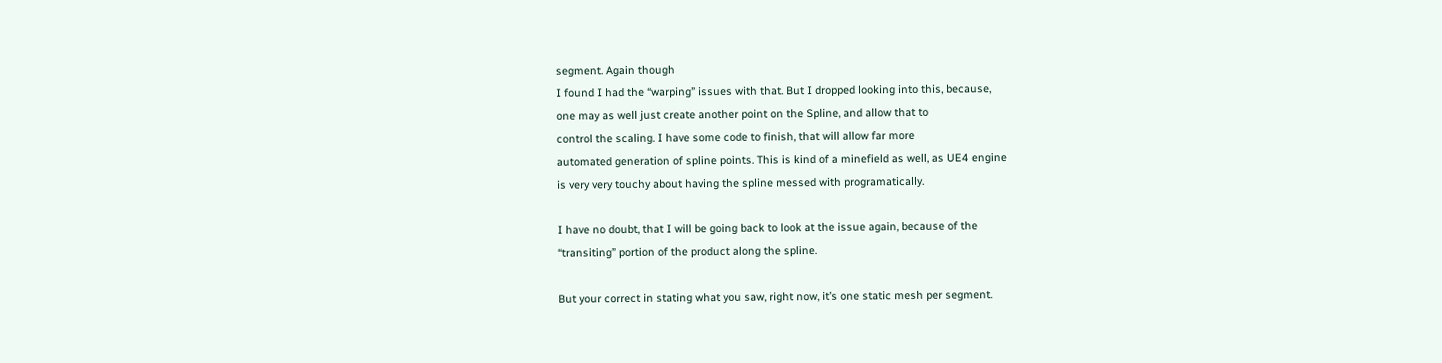segment. Again though
I found I had the “warping” issues with that. But I dropped looking into this, because,
one may as well just create another point on the Spline, and allow that to
control the scaling. I have some code to finish, that will allow far more
automated generation of spline points. This is kind of a minefield as well, as UE4 engine
is very very touchy about having the spline messed with programatically.

I have no doubt, that I will be going back to look at the issue again, because of the
“transiting” portion of the product along the spline.

But your correct in stating what you saw, right now, it’s one static mesh per segment.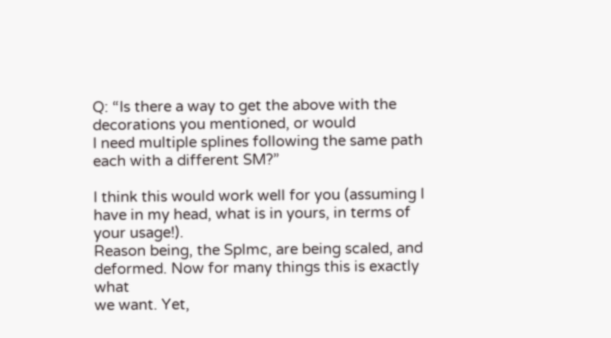Q: “Is there a way to get the above with the decorations you mentioned, or would
I need multiple splines following the same path each with a different SM?”

I think this would work well for you (assuming I have in my head, what is in yours, in terms of your usage!).
Reason being, the Splmc, are being scaled, and deformed. Now for many things this is exactly what
we want. Yet,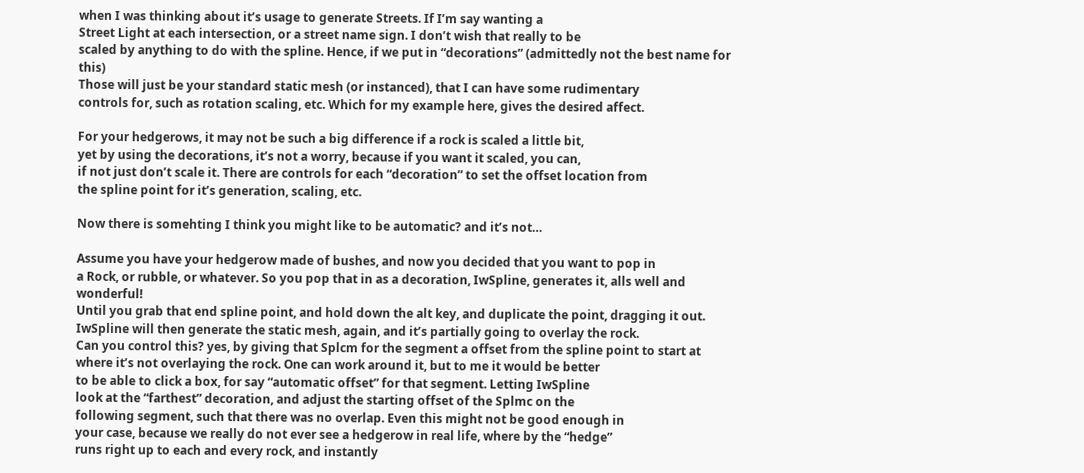when I was thinking about it’s usage to generate Streets. If I’m say wanting a
Street Light at each intersection, or a street name sign. I don’t wish that really to be
scaled by anything to do with the spline. Hence, if we put in “decorations” (admittedly not the best name for this)
Those will just be your standard static mesh (or instanced), that I can have some rudimentary
controls for, such as rotation scaling, etc. Which for my example here, gives the desired affect.

For your hedgerows, it may not be such a big difference if a rock is scaled a little bit,
yet by using the decorations, it’s not a worry, because if you want it scaled, you can,
if not just don’t scale it. There are controls for each “decoration” to set the offset location from
the spline point for it’s generation, scaling, etc.

Now there is somehting I think you might like to be automatic? and it’s not…

Assume you have your hedgerow made of bushes, and now you decided that you want to pop in
a Rock, or rubble, or whatever. So you pop that in as a decoration, IwSpline, generates it, alls well and wonderful!
Until you grab that end spline point, and hold down the alt key, and duplicate the point, dragging it out.
IwSpline will then generate the static mesh, again, and it’s partially going to overlay the rock.
Can you control this? yes, by giving that Splcm for the segment a offset from the spline point to start at
where it’s not overlaying the rock. One can work around it, but to me it would be better
to be able to click a box, for say “automatic offset” for that segment. Letting IwSpline
look at the “farthest” decoration, and adjust the starting offset of the Splmc on the
following segment, such that there was no overlap. Even this might not be good enough in
your case, because we really do not ever see a hedgerow in real life, where by the “hedge”
runs right up to each and every rock, and instantly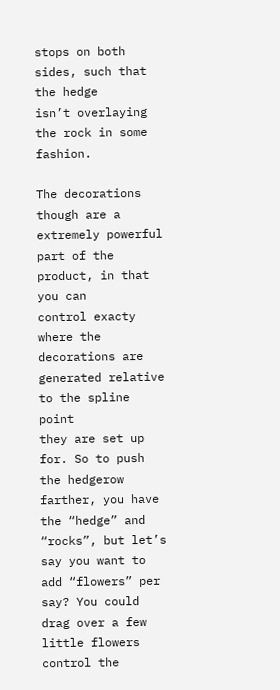stops on both sides, such that the hedge
isn’t overlaying the rock in some fashion.

The decorations though are a extremely powerful part of the product, in that you can
control exacty where the decorations are generated relative to the spline point
they are set up for. So to push the hedgerow farther, you have the “hedge” and
“rocks”, but let’s say you want to add “flowers” per say? You could drag over a few little flowers
control the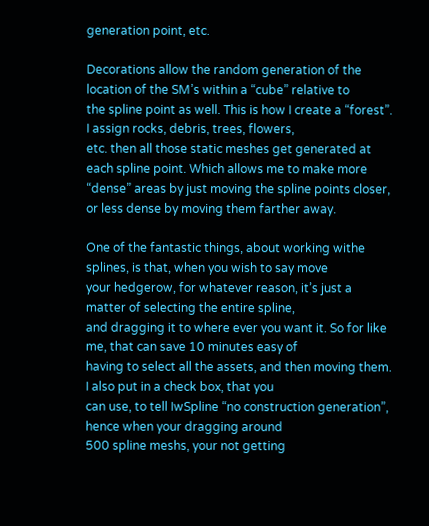generation point, etc.

Decorations allow the random generation of the location of the SM’s within a “cube” relative to
the spline point as well. This is how I create a “forest”. I assign rocks, debris, trees, flowers,
etc. then all those static meshes get generated at each spline point. Which allows me to make more
“dense” areas by just moving the spline points closer, or less dense by moving them farther away.

One of the fantastic things, about working withe splines, is that, when you wish to say move
your hedgerow, for whatever reason, it’s just a matter of selecting the entire spline,
and dragging it to where ever you want it. So for like me, that can save 10 minutes easy of
having to select all the assets, and then moving them. I also put in a check box, that you
can use, to tell IwSpline “no construction generation”, hence when your dragging around
500 spline meshs, your not getting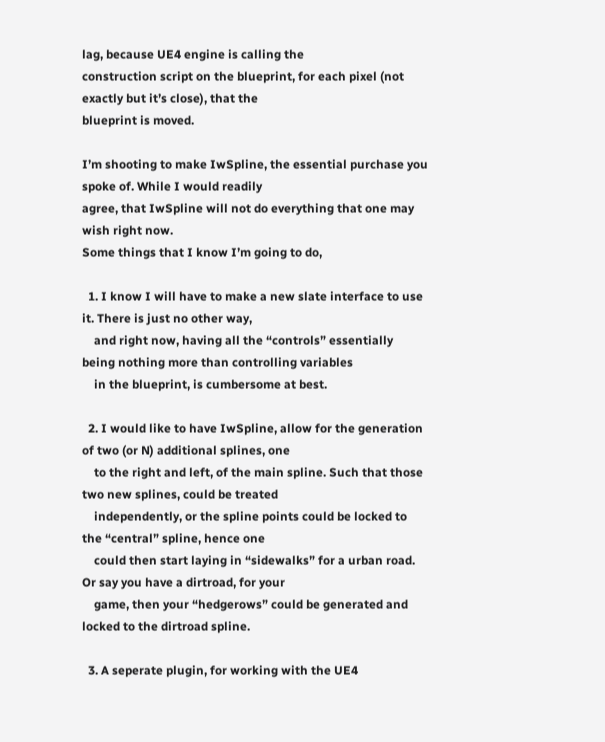lag, because UE4 engine is calling the
construction script on the blueprint, for each pixel (not exactly but it’s close), that the
blueprint is moved.

I’m shooting to make IwSpline, the essential purchase you spoke of. While I would readily
agree, that IwSpline will not do everything that one may wish right now.
Some things that I know I’m going to do,

  1. I know I will have to make a new slate interface to use it. There is just no other way,
    and right now, having all the “controls” essentially being nothing more than controlling variables
    in the blueprint, is cumbersome at best.

  2. I would like to have IwSpline, allow for the generation of two (or N) additional splines, one
    to the right and left, of the main spline. Such that those two new splines, could be treated
    independently, or the spline points could be locked to the “central” spline, hence one
    could then start laying in “sidewalks” for a urban road. Or say you have a dirtroad, for your
    game, then your “hedgerows” could be generated and locked to the dirtroad spline.

  3. A seperate plugin, for working with the UE4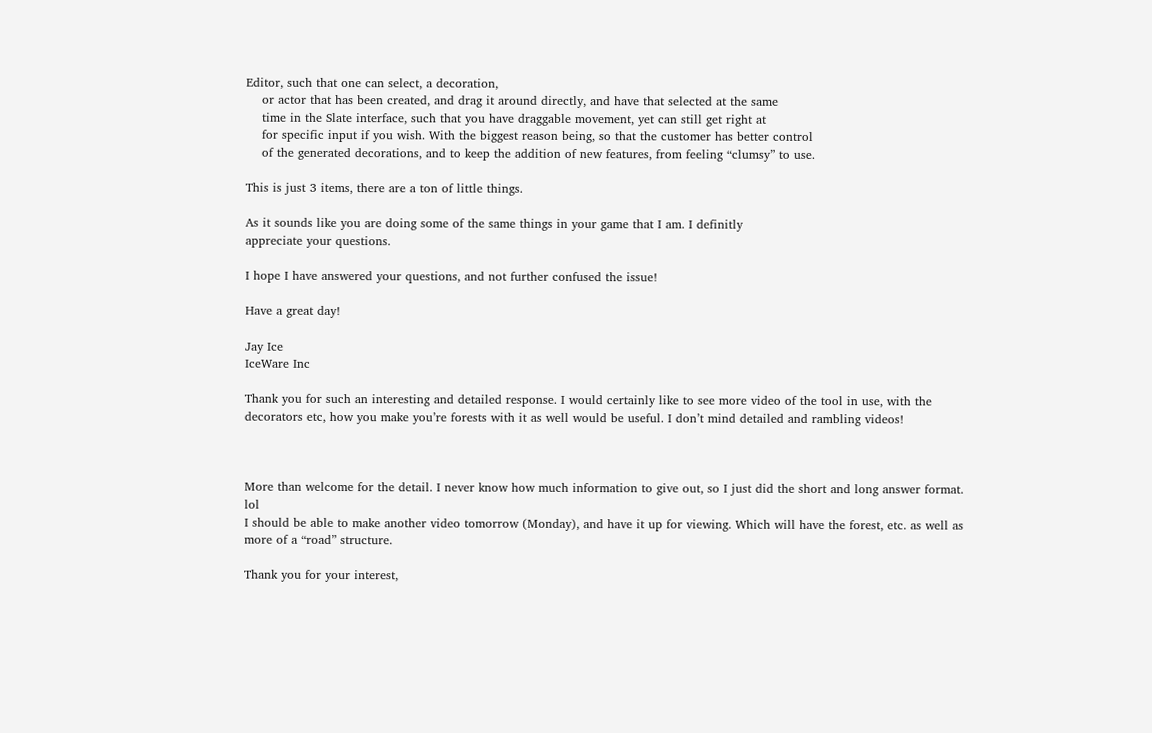Editor, such that one can select, a decoration,
    or actor that has been created, and drag it around directly, and have that selected at the same
    time in the Slate interface, such that you have draggable movement, yet can still get right at
    for specific input if you wish. With the biggest reason being, so that the customer has better control
    of the generated decorations, and to keep the addition of new features, from feeling “clumsy” to use.

This is just 3 items, there are a ton of little things.

As it sounds like you are doing some of the same things in your game that I am. I definitly
appreciate your questions.

I hope I have answered your questions, and not further confused the issue!

Have a great day!

Jay Ice
IceWare Inc

Thank you for such an interesting and detailed response. I would certainly like to see more video of the tool in use, with the decorators etc, how you make you’re forests with it as well would be useful. I don’t mind detailed and rambling videos!



More than welcome for the detail. I never know how much information to give out, so I just did the short and long answer format. lol
I should be able to make another video tomorrow (Monday), and have it up for viewing. Which will have the forest, etc. as well as more of a “road” structure.

Thank you for your interest,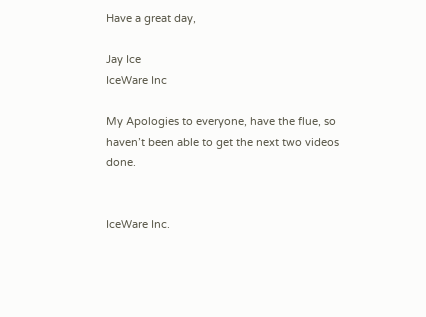Have a great day,

Jay Ice
IceWare Inc

My Apologies to everyone, have the flue, so haven’t been able to get the next two videos done.


IceWare Inc.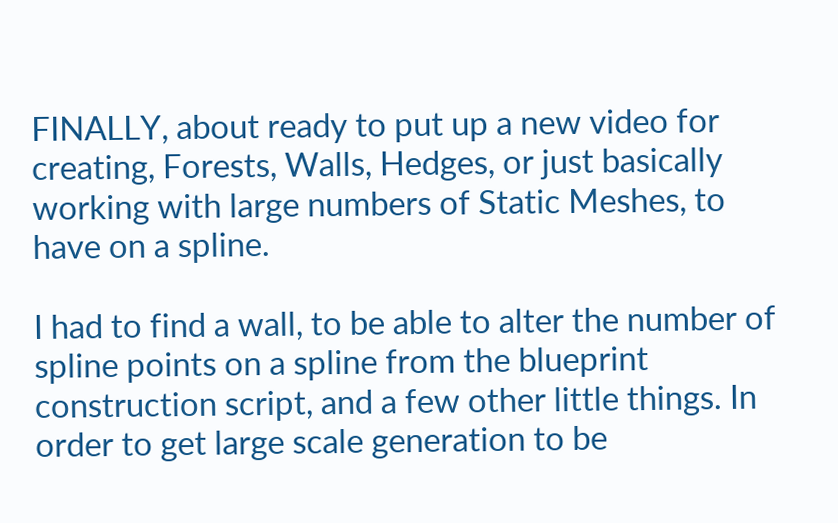FINALLY, about ready to put up a new video for creating, Forests, Walls, Hedges, or just basically working with large numbers of Static Meshes, to have on a spline.

I had to find a wall, to be able to alter the number of spline points on a spline from the blueprint construction script, and a few other little things. In order to get large scale generation to be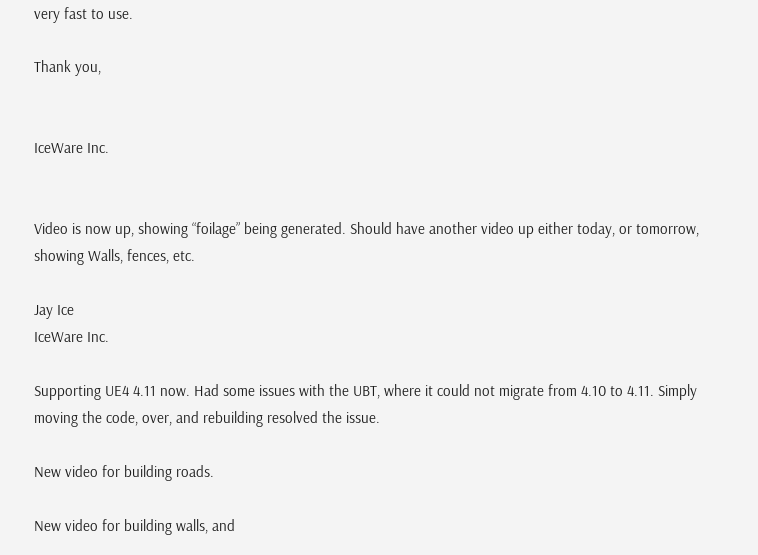very fast to use.

Thank you,


IceWare Inc.


Video is now up, showing “foilage” being generated. Should have another video up either today, or tomorrow, showing Walls, fences, etc.

Jay Ice
IceWare Inc.

Supporting UE4 4.11 now. Had some issues with the UBT, where it could not migrate from 4.10 to 4.11. Simply moving the code, over, and rebuilding resolved the issue.

New video for building roads.

New video for building walls, and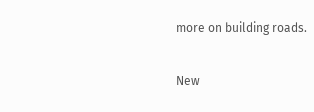more on building roads.

New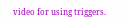video for using triggers.